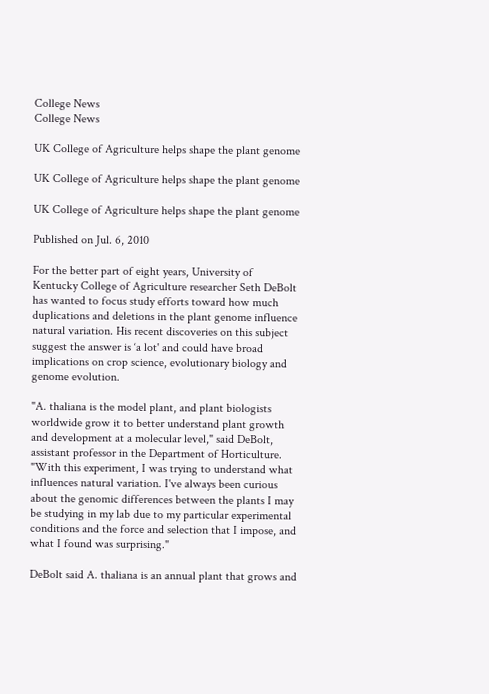College News
College News

UK College of Agriculture helps shape the plant genome

UK College of Agriculture helps shape the plant genome

UK College of Agriculture helps shape the plant genome

Published on Jul. 6, 2010

For the better part of eight years, University of Kentucky College of Agriculture researcher Seth DeBolt has wanted to focus study efforts toward how much duplications and deletions in the plant genome influence natural variation. His recent discoveries on this subject suggest the answer is ‘a lot' and could have broad implications on crop science, evolutionary biology and genome evolution.

"A. thaliana is the model plant, and plant biologists worldwide grow it to better understand plant growth and development at a molecular level," said DeBolt, assistant professor in the Department of Horticulture. "With this experiment, I was trying to understand what influences natural variation. I've always been curious about the genomic differences between the plants I may be studying in my lab due to my particular experimental conditions and the force and selection that I impose, and what I found was surprising."

DeBolt said A. thaliana is an annual plant that grows and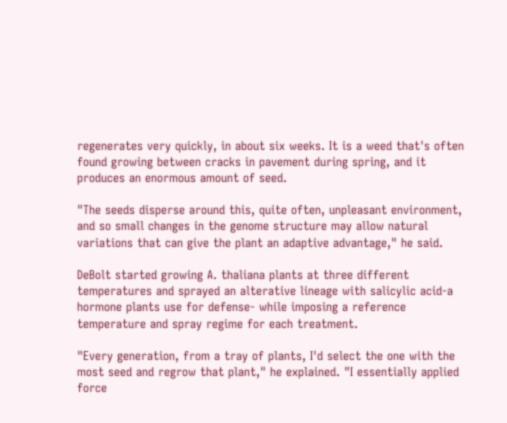regenerates very quickly, in about six weeks. It is a weed that's often found growing between cracks in pavement during spring, and it produces an enormous amount of seed.

"The seeds disperse around this, quite often, unpleasant environment, and so small changes in the genome structure may allow natural variations that can give the plant an adaptive advantage," he said.

DeBolt started growing A. thaliana plants at three different temperatures and sprayed an alterative lineage with salicylic acid-a hormone plants use for defense- while imposing a reference temperature and spray regime for each treatment.

"Every generation, from a tray of plants, I'd select the one with the most seed and regrow that plant," he explained. "I essentially applied force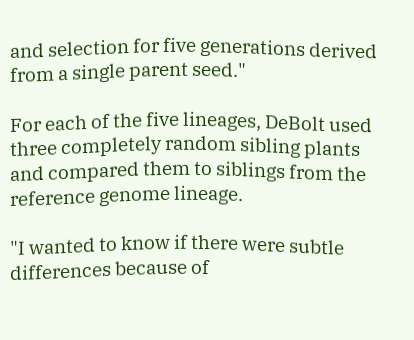and selection for five generations derived from a single parent seed."

For each of the five lineages, DeBolt used three completely random sibling plants and compared them to siblings from the reference genome lineage.

"I wanted to know if there were subtle differences because of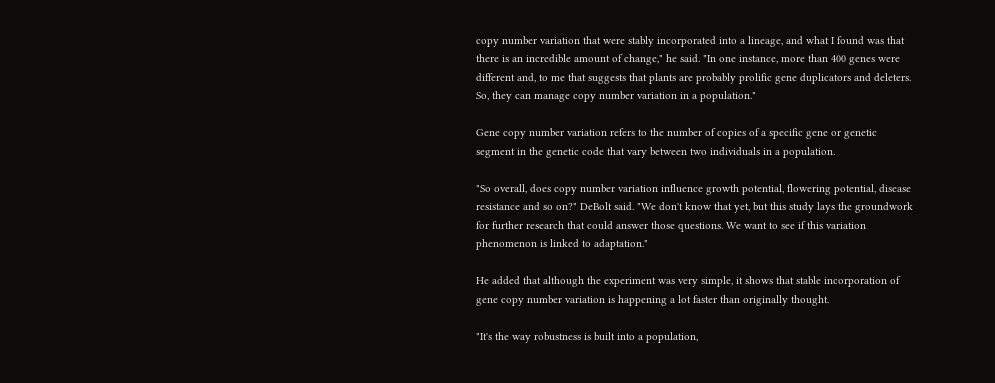copy number variation that were stably incorporated into a lineage, and what I found was that there is an incredible amount of change," he said. "In one instance, more than 400 genes were different and, to me that suggests that plants are probably prolific gene duplicators and deleters. So, they can manage copy number variation in a population."

Gene copy number variation refers to the number of copies of a specific gene or genetic segment in the genetic code that vary between two individuals in a population.

"So overall, does copy number variation influence growth potential, flowering potential, disease resistance and so on?" DeBolt said. "We don't know that yet, but this study lays the groundwork for further research that could answer those questions. We want to see if this variation phenomenon is linked to adaptation."

He added that although the experiment was very simple, it shows that stable incorporation of gene copy number variation is happening a lot faster than originally thought.

"It's the way robustness is built into a population,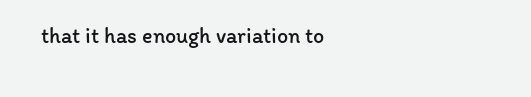that it has enough variation to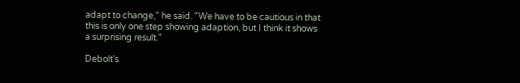adapt to change," he said. "We have to be cautious in that this is only one step showing adaption, but I think it shows a surprising result."

Debolt's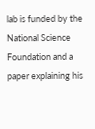lab is funded by the National Science Foundation and a paper explaining his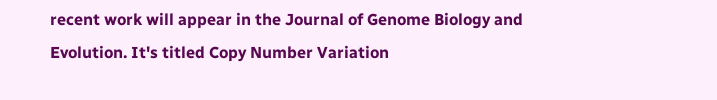recent work will appear in the Journal of Genome Biology and Evolution. It's titled Copy Number Variation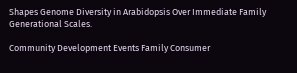Shapes Genome Diversity in Arabidopsis Over Immediate Family Generational Scales.

Community Development Events Family Consumer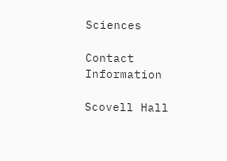Sciences

Contact Information

Scovell Hall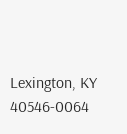Lexington, KY 40546-0064